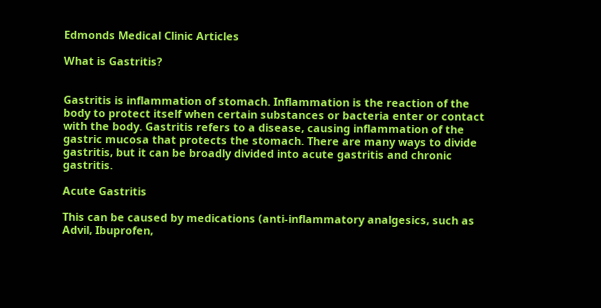Edmonds Medical Clinic Articles

What is Gastritis?


Gastritis is inflammation of stomach. Inflammation is the reaction of the body to protect itself when certain substances or bacteria enter or contact with the body. Gastritis refers to a disease, causing inflammation of the gastric mucosa that protects the stomach. There are many ways to divide gastritis, but it can be broadly divided into acute gastritis and chronic gastritis.

Acute Gastritis

This can be caused by medications (anti-inflammatory analgesics, such as Advil, Ibuprofen,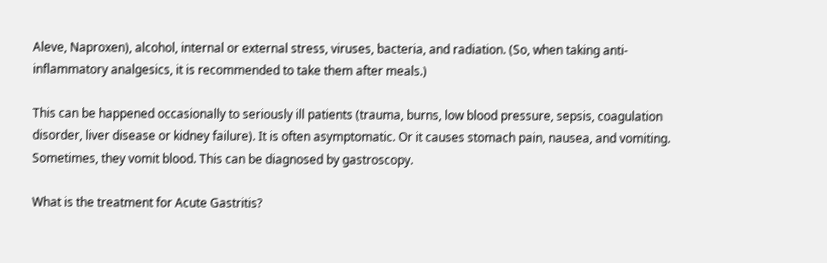Aleve, Naproxen), alcohol, internal or external stress, viruses, bacteria, and radiation. (So, when taking anti-inflammatory analgesics, it is recommended to take them after meals.)

This can be happened occasionally to seriously ill patients (trauma, burns, low blood pressure, sepsis, coagulation disorder, liver disease or kidney failure). It is often asymptomatic. Or it causes stomach pain, nausea, and vomiting. Sometimes, they vomit blood. This can be diagnosed by gastroscopy.

What is the treatment for Acute Gastritis?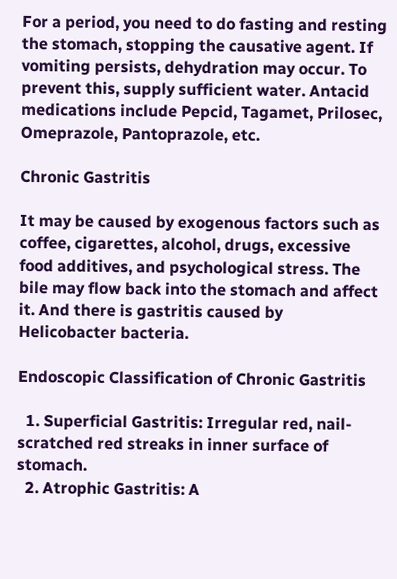For a period, you need to do fasting and resting the stomach, stopping the causative agent. If vomiting persists, dehydration may occur. To prevent this, supply sufficient water. Antacid medications include Pepcid, Tagamet, Prilosec, Omeprazole, Pantoprazole, etc.

Chronic Gastritis

It may be caused by exogenous factors such as coffee, cigarettes, alcohol, drugs, excessive food additives, and psychological stress. The bile may flow back into the stomach and affect it. And there is gastritis caused by Helicobacter bacteria.

Endoscopic Classification of Chronic Gastritis

  1. Superficial Gastritis: Irregular red, nail-scratched red streaks in inner surface of stomach.
  2. Atrophic Gastritis: A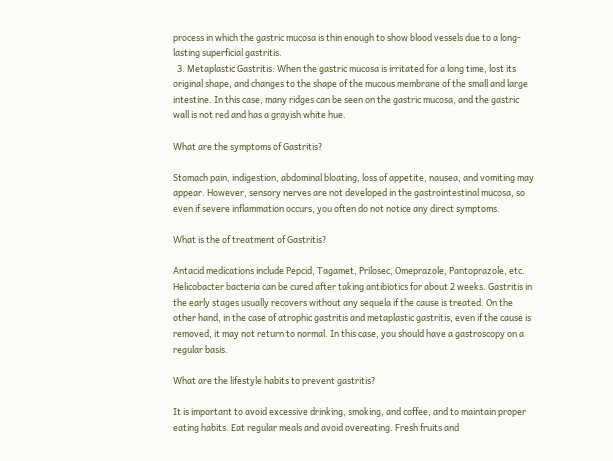process in which the gastric mucosa is thin enough to show blood vessels due to a long-lasting superficial gastritis.
  3. Metaplastic Gastritis: When the gastric mucosa is irritated for a long time, lost its original shape, and changes to the shape of the mucous membrane of the small and large intestine. In this case, many ridges can be seen on the gastric mucosa, and the gastric wall is not red and has a grayish white hue.

What are the symptoms of Gastritis?

Stomach pain, indigestion, abdominal bloating, loss of appetite, nausea, and vomiting may appear. However, sensory nerves are not developed in the gastrointestinal mucosa, so even if severe inflammation occurs, you often do not notice any direct symptoms.

What is the of treatment of Gastritis?

Antacid medications include Pepcid, Tagamet, Prilosec, Omeprazole, Pantoprazole, etc. Helicobacter bacteria can be cured after taking antibiotics for about 2 weeks. Gastritis in the early stages usually recovers without any sequela if the cause is treated. On the other hand, in the case of atrophic gastritis and metaplastic gastritis, even if the cause is removed, it may not return to normal. In this case, you should have a gastroscopy on a regular basis.

What are the lifestyle habits to prevent gastritis?

It is important to avoid excessive drinking, smoking, and coffee, and to maintain proper eating habits. Eat regular meals and avoid overeating. Fresh fruits and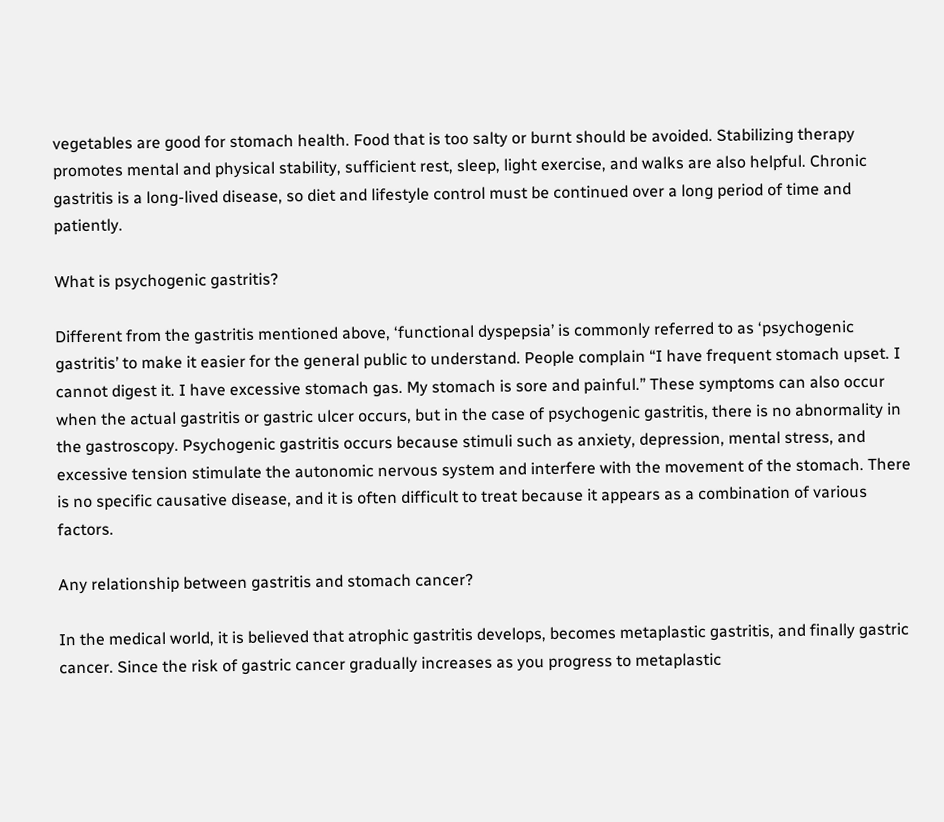vegetables are good for stomach health. Food that is too salty or burnt should be avoided. Stabilizing therapy promotes mental and physical stability, sufficient rest, sleep, light exercise, and walks are also helpful. Chronic gastritis is a long-lived disease, so diet and lifestyle control must be continued over a long period of time and patiently.

What is psychogenic gastritis?

Different from the gastritis mentioned above, ‘functional dyspepsia’ is commonly referred to as ‘psychogenic gastritis’ to make it easier for the general public to understand. People complain “I have frequent stomach upset. I cannot digest it. I have excessive stomach gas. My stomach is sore and painful.” These symptoms can also occur when the actual gastritis or gastric ulcer occurs, but in the case of psychogenic gastritis, there is no abnormality in the gastroscopy. Psychogenic gastritis occurs because stimuli such as anxiety, depression, mental stress, and excessive tension stimulate the autonomic nervous system and interfere with the movement of the stomach. There is no specific causative disease, and it is often difficult to treat because it appears as a combination of various factors.

Any relationship between gastritis and stomach cancer?

In the medical world, it is believed that atrophic gastritis develops, becomes metaplastic gastritis, and finally gastric cancer. Since the risk of gastric cancer gradually increases as you progress to metaplastic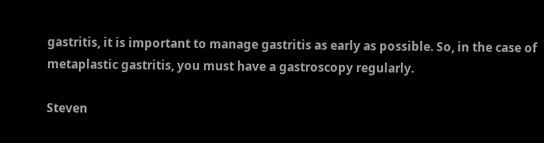gastritis, it is important to manage gastritis as early as possible. So, in the case of metaplastic gastritis, you must have a gastroscopy regularly.

Steven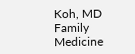Koh, MD
Family Medicine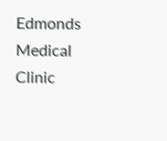Edmonds Medical Clinic